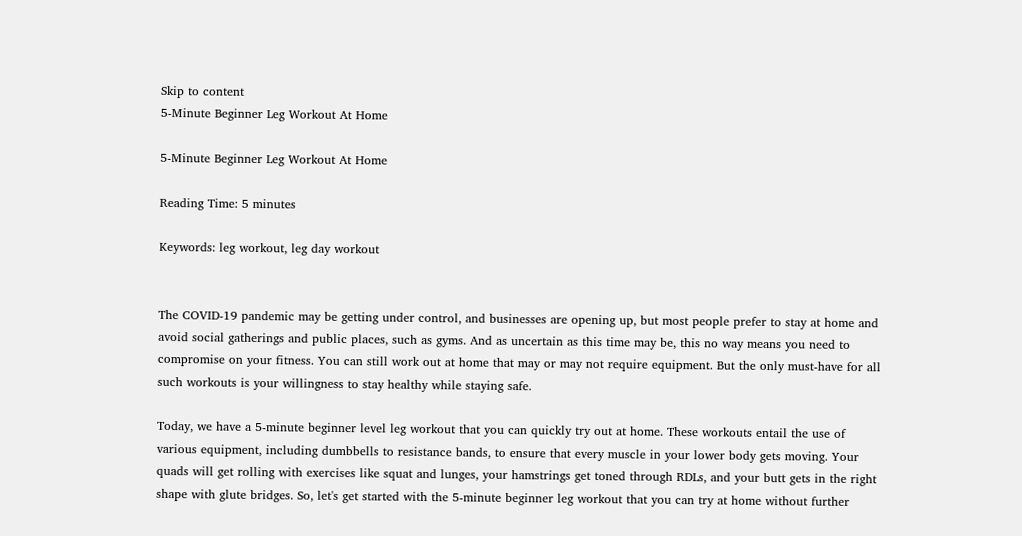Skip to content
5-Minute Beginner Leg Workout At Home

5-Minute Beginner Leg Workout At Home

Reading Time: 5 minutes

Keywords: leg workout, leg day workout


The COVID-19 pandemic may be getting under control, and businesses are opening up, but most people prefer to stay at home and avoid social gatherings and public places, such as gyms. And as uncertain as this time may be, this no way means you need to compromise on your fitness. You can still work out at home that may or may not require equipment. But the only must-have for all such workouts is your willingness to stay healthy while staying safe.

Today, we have a 5-minute beginner level leg workout that you can quickly try out at home. These workouts entail the use of various equipment, including dumbbells to resistance bands, to ensure that every muscle in your lower body gets moving. Your quads will get rolling with exercises like squat and lunges, your hamstrings get toned through RDLs, and your butt gets in the right shape with glute bridges. So, let's get started with the 5-minute beginner leg workout that you can try at home without further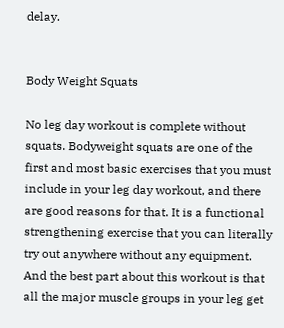delay.


Body Weight Squats

No leg day workout is complete without squats. Bodyweight squats are one of the first and most basic exercises that you must include in your leg day workout, and there are good reasons for that. It is a functional strengthening exercise that you can literally try out anywhere without any equipment. And the best part about this workout is that all the major muscle groups in your leg get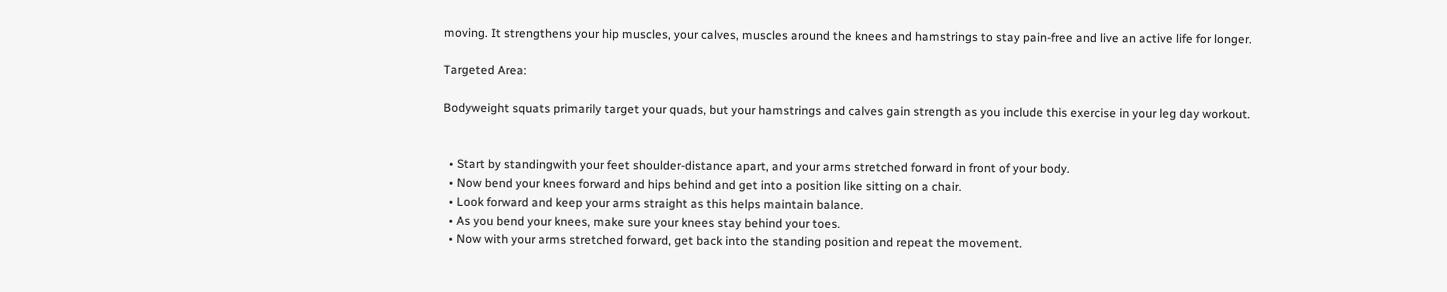moving. It strengthens your hip muscles, your calves, muscles around the knees and hamstrings to stay pain-free and live an active life for longer.

Targeted Area:

Bodyweight squats primarily target your quads, but your hamstrings and calves gain strength as you include this exercise in your leg day workout.


  • Start by standingwith your feet shoulder-distance apart, and your arms stretched forward in front of your body.
  • Now bend your knees forward and hips behind and get into a position like sitting on a chair.
  • Look forward and keep your arms straight as this helps maintain balance.
  • As you bend your knees, make sure your knees stay behind your toes.
  • Now with your arms stretched forward, get back into the standing position and repeat the movement.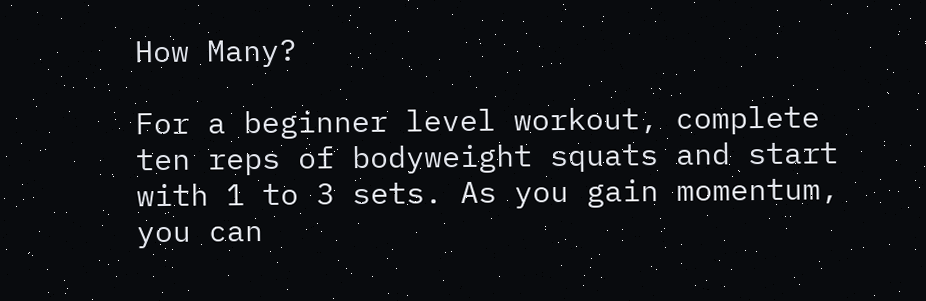How Many?

For a beginner level workout, complete ten reps of bodyweight squats and start with 1 to 3 sets. As you gain momentum, you can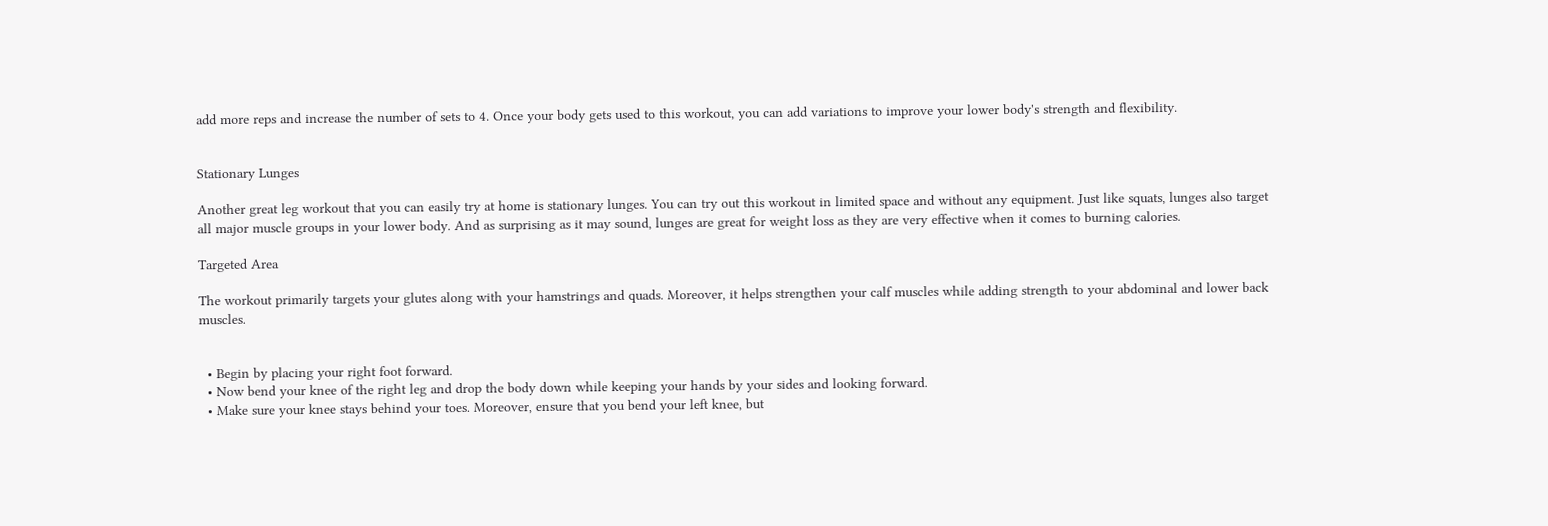add more reps and increase the number of sets to 4. Once your body gets used to this workout, you can add variations to improve your lower body's strength and flexibility.


Stationary Lunges

Another great leg workout that you can easily try at home is stationary lunges. You can try out this workout in limited space and without any equipment. Just like squats, lunges also target all major muscle groups in your lower body. And as surprising as it may sound, lunges are great for weight loss as they are very effective when it comes to burning calories.

Targeted Area

The workout primarily targets your glutes along with your hamstrings and quads. Moreover, it helps strengthen your calf muscles while adding strength to your abdominal and lower back muscles.


  • Begin by placing your right foot forward.
  • Now bend your knee of the right leg and drop the body down while keeping your hands by your sides and looking forward.
  • Make sure your knee stays behind your toes. Moreover, ensure that you bend your left knee, but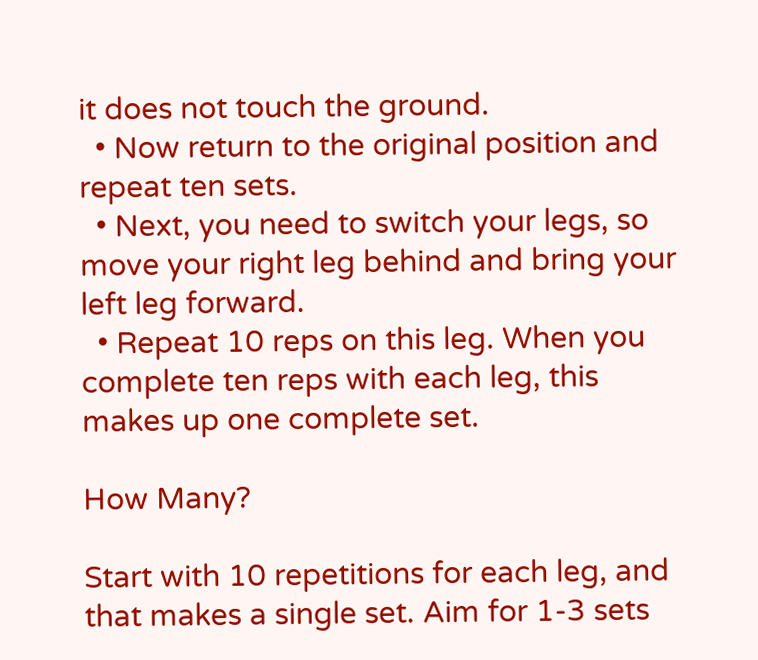it does not touch the ground.
  • Now return to the original position and repeat ten sets.
  • Next, you need to switch your legs, so move your right leg behind and bring your left leg forward.
  • Repeat 10 reps on this leg. When you complete ten reps with each leg, this makes up one complete set.

How Many?

Start with 10 repetitions for each leg, and that makes a single set. Aim for 1-3 sets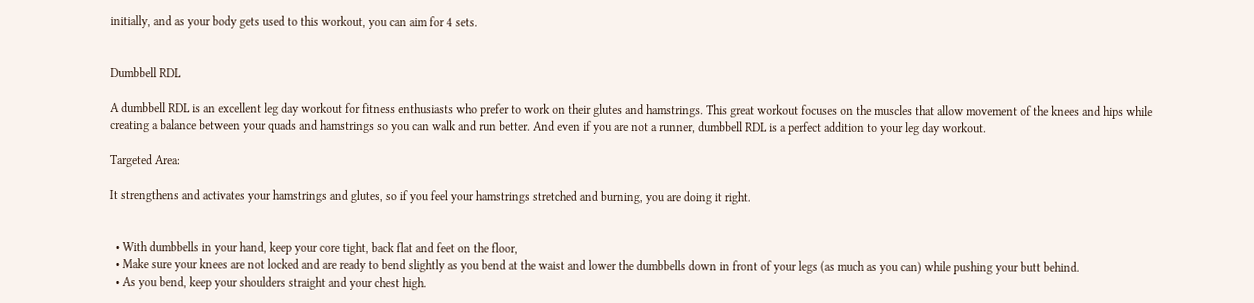initially, and as your body gets used to this workout, you can aim for 4 sets.


Dumbbell RDL

A dumbbell RDL is an excellent leg day workout for fitness enthusiasts who prefer to work on their glutes and hamstrings. This great workout focuses on the muscles that allow movement of the knees and hips while creating a balance between your quads and hamstrings so you can walk and run better. And even if you are not a runner, dumbbell RDL is a perfect addition to your leg day workout.

Targeted Area:

It strengthens and activates your hamstrings and glutes, so if you feel your hamstrings stretched and burning, you are doing it right.


  • With dumbbells in your hand, keep your core tight, back flat and feet on the floor,
  • Make sure your knees are not locked and are ready to bend slightly as you bend at the waist and lower the dumbbells down in front of your legs (as much as you can) while pushing your butt behind.
  • As you bend, keep your shoulders straight and your chest high.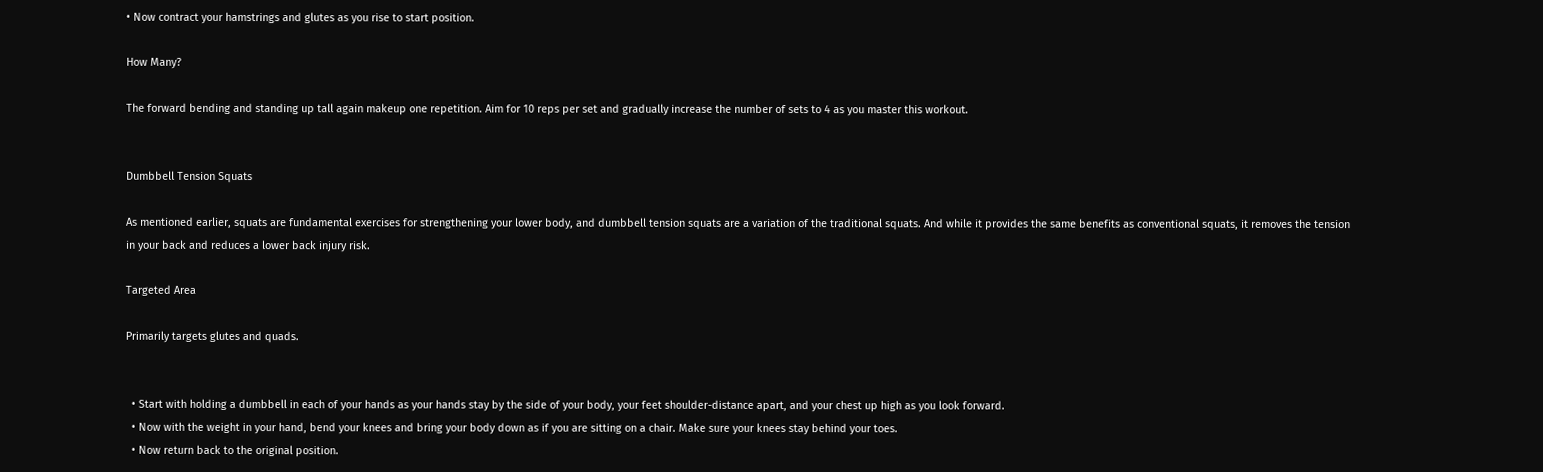• Now contract your hamstrings and glutes as you rise to start position.

How Many?

The forward bending and standing up tall again makeup one repetition. Aim for 10 reps per set and gradually increase the number of sets to 4 as you master this workout.


Dumbbell Tension Squats

As mentioned earlier, squats are fundamental exercises for strengthening your lower body, and dumbbell tension squats are a variation of the traditional squats. And while it provides the same benefits as conventional squats, it removes the tension in your back and reduces a lower back injury risk.

Targeted Area

Primarily targets glutes and quads.


  • Start with holding a dumbbell in each of your hands as your hands stay by the side of your body, your feet shoulder-distance apart, and your chest up high as you look forward.
  • Now with the weight in your hand, bend your knees and bring your body down as if you are sitting on a chair. Make sure your knees stay behind your toes.
  • Now return back to the original position.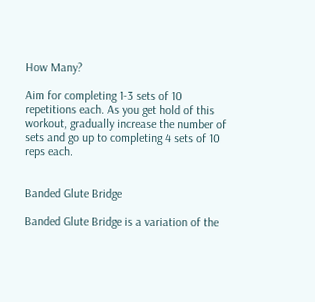How Many?

Aim for completing 1-3 sets of 10 repetitions each. As you get hold of this workout, gradually increase the number of sets and go up to completing 4 sets of 10 reps each.


Banded Glute Bridge

Banded Glute Bridge is a variation of the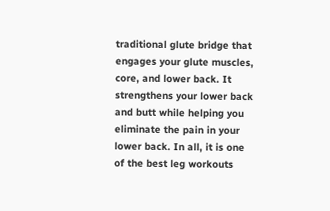traditional glute bridge that engages your glute muscles, core, and lower back. It strengthens your lower back and butt while helping you eliminate the pain in your lower back. In all, it is one of the best leg workouts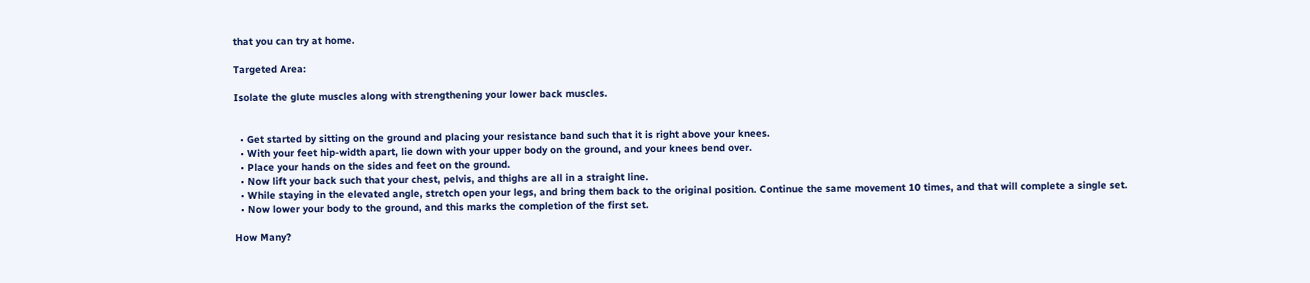that you can try at home.

Targeted Area:

Isolate the glute muscles along with strengthening your lower back muscles.


  • Get started by sitting on the ground and placing your resistance band such that it is right above your knees.
  • With your feet hip-width apart, lie down with your upper body on the ground, and your knees bend over.
  • Place your hands on the sides and feet on the ground.
  • Now lift your back such that your chest, pelvis, and thighs are all in a straight line.
  • While staying in the elevated angle, stretch open your legs, and bring them back to the original position. Continue the same movement 10 times, and that will complete a single set.
  • Now lower your body to the ground, and this marks the completion of the first set.

How Many?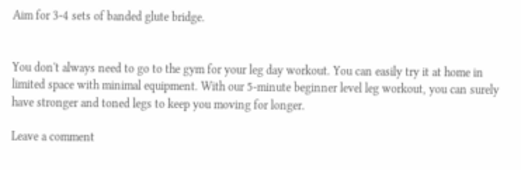Aim for 3-4 sets of banded glute bridge.


You don't always need to go to the gym for your leg day workout. You can easily try it at home in limited space with minimal equipment. With our 5-minute beginner level leg workout, you can surely have stronger and toned legs to keep you moving for longer.

Leave a comment